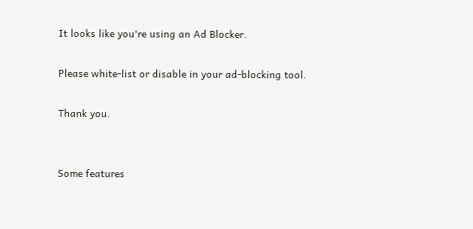It looks like you're using an Ad Blocker.

Please white-list or disable in your ad-blocking tool.

Thank you.


Some features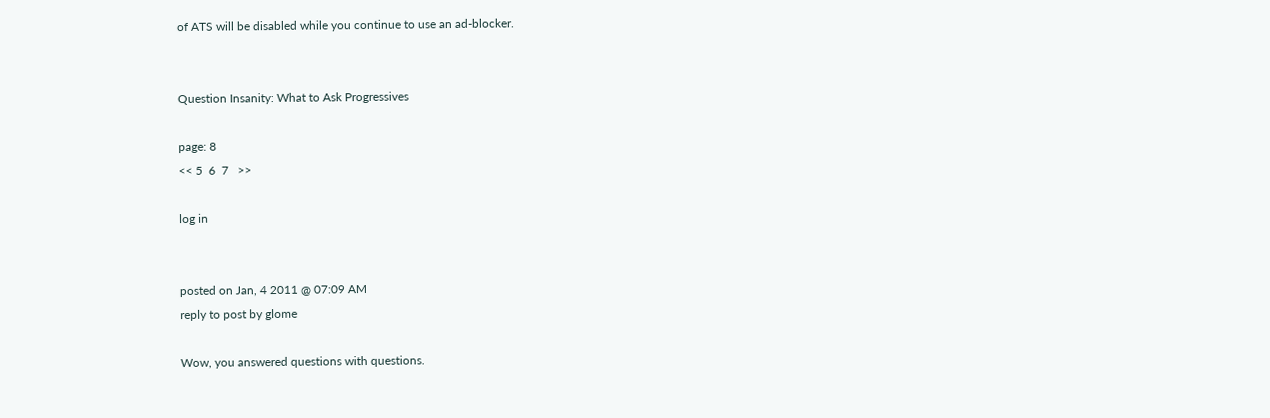of ATS will be disabled while you continue to use an ad-blocker.


Question Insanity: What to Ask Progressives

page: 8
<< 5  6  7   >>

log in


posted on Jan, 4 2011 @ 07:09 AM
reply to post by glome

Wow, you answered questions with questions.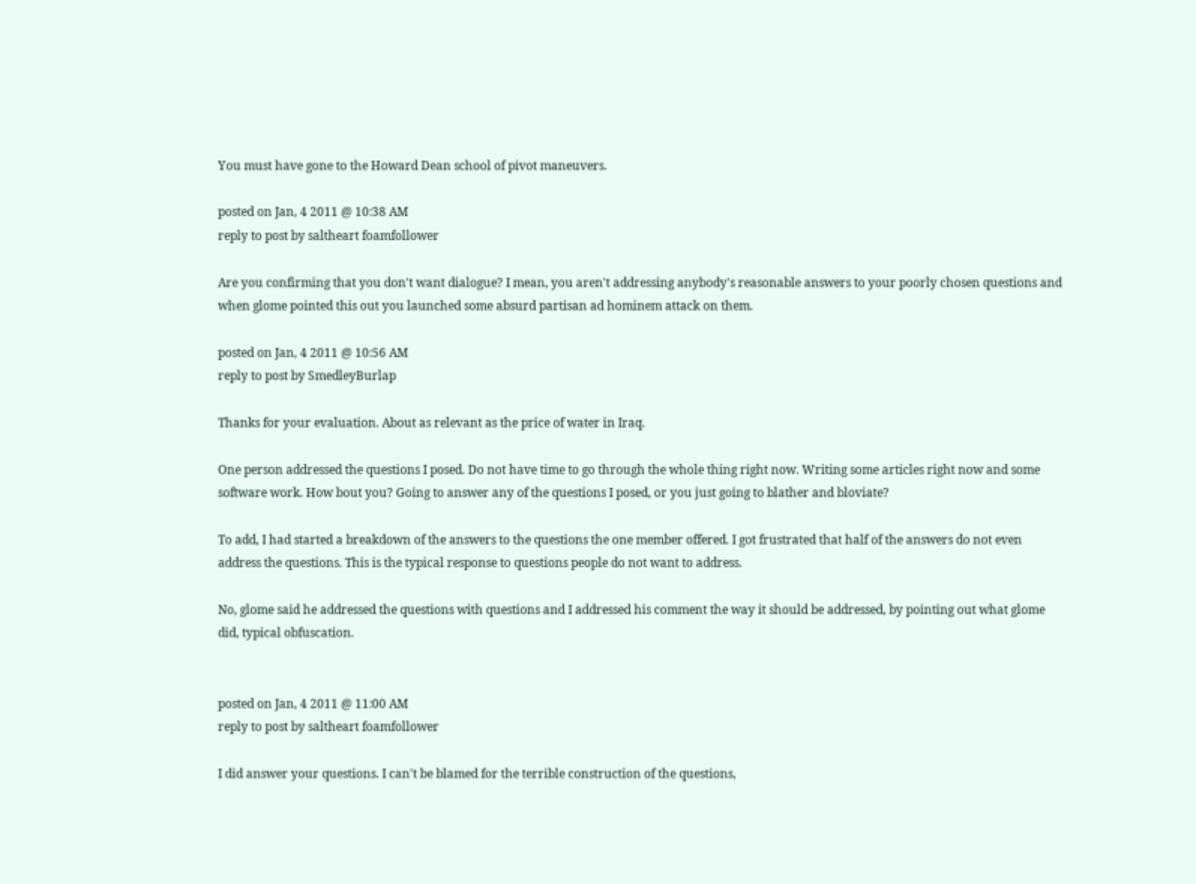You must have gone to the Howard Dean school of pivot maneuvers.

posted on Jan, 4 2011 @ 10:38 AM
reply to post by saltheart foamfollower

Are you confirming that you don't want dialogue? I mean, you aren't addressing anybody's reasonable answers to your poorly chosen questions and when glome pointed this out you launched some absurd partisan ad hominem attack on them.

posted on Jan, 4 2011 @ 10:56 AM
reply to post by SmedleyBurlap

Thanks for your evaluation. About as relevant as the price of water in Iraq.

One person addressed the questions I posed. Do not have time to go through the whole thing right now. Writing some articles right now and some software work. How bout you? Going to answer any of the questions I posed, or you just going to blather and bloviate?

To add, I had started a breakdown of the answers to the questions the one member offered. I got frustrated that half of the answers do not even address the questions. This is the typical response to questions people do not want to address.

No, glome said he addressed the questions with questions and I addressed his comment the way it should be addressed, by pointing out what glome did, typical obfuscation.


posted on Jan, 4 2011 @ 11:00 AM
reply to post by saltheart foamfollower

I did answer your questions. I can't be blamed for the terrible construction of the questions,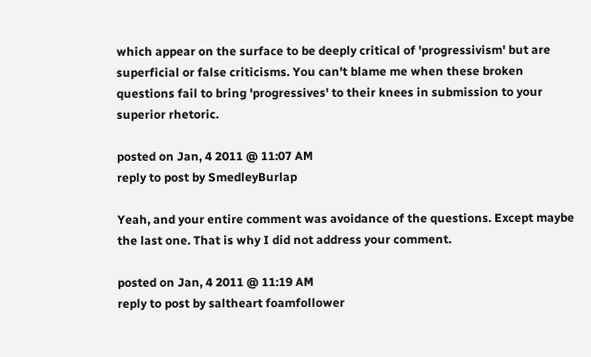which appear on the surface to be deeply critical of 'progressivism' but are superficial or false criticisms. You can't blame me when these broken questions fail to bring 'progressives' to their knees in submission to your superior rhetoric.

posted on Jan, 4 2011 @ 11:07 AM
reply to post by SmedleyBurlap

Yeah, and your entire comment was avoidance of the questions. Except maybe the last one. That is why I did not address your comment.

posted on Jan, 4 2011 @ 11:19 AM
reply to post by saltheart foamfollower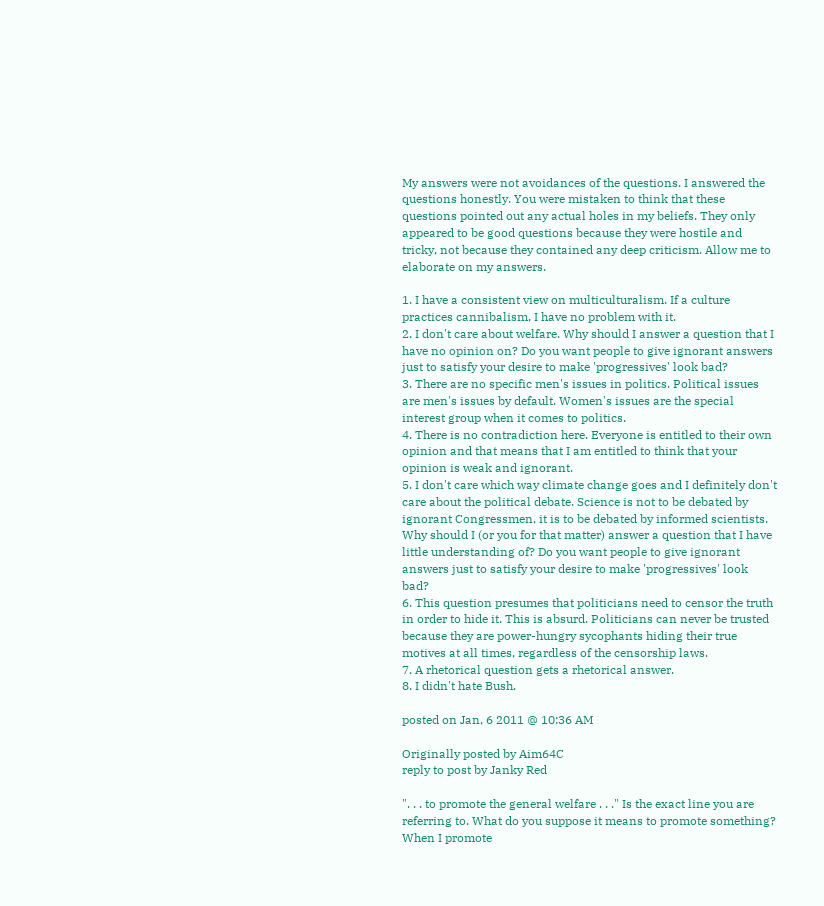My answers were not avoidances of the questions. I answered the questions honestly. You were mistaken to think that these questions pointed out any actual holes in my beliefs. They only appeared to be good questions because they were hostile and tricky, not because they contained any deep criticism. Allow me to elaborate on my answers.

1. I have a consistent view on multiculturalism. If a culture practices cannibalism, I have no problem with it.
2. I don't care about welfare. Why should I answer a question that I have no opinion on? Do you want people to give ignorant answers just to satisfy your desire to make 'progressives' look bad?
3. There are no specific men's issues in politics. Political issues are men's issues by default. Women's issues are the special interest group when it comes to politics.
4. There is no contradiction here. Everyone is entitled to their own opinion and that means that I am entitled to think that your opinion is weak and ignorant.
5. I don't care which way climate change goes and I definitely don't care about the political debate. Science is not to be debated by ignorant Congressmen, it is to be debated by informed scientists. Why should I (or you for that matter) answer a question that I have little understanding of? Do you want people to give ignorant answers just to satisfy your desire to make 'progressives' look bad?
6. This question presumes that politicians need to censor the truth in order to hide it. This is absurd. Politicians can never be trusted because they are power-hungry sycophants hiding their true motives at all times, regardless of the censorship laws.
7. A rhetorical question gets a rhetorical answer.
8. I didn't hate Bush.

posted on Jan, 6 2011 @ 10:36 AM

Originally posted by Aim64C
reply to post by Janky Red

". . . to promote the general welfare . . ." Is the exact line you are referring to. What do you suppose it means to promote something? When I promote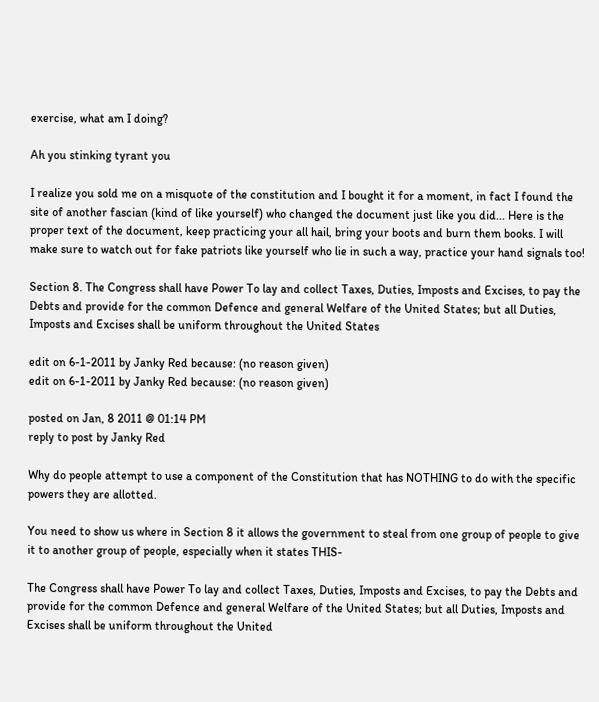exercise, what am I doing?

Ah you stinking tyrant you

I realize you sold me on a misquote of the constitution and I bought it for a moment, in fact I found the site of another fascian (kind of like yourself) who changed the document just like you did... Here is the proper text of the document, keep practicing your all hail, bring your boots and burn them books. I will make sure to watch out for fake patriots like yourself who lie in such a way, practice your hand signals too!

Section 8. The Congress shall have Power To lay and collect Taxes, Duties, Imposts and Excises, to pay the Debts and provide for the common Defence and general Welfare of the United States; but all Duties, Imposts and Excises shall be uniform throughout the United States

edit on 6-1-2011 by Janky Red because: (no reason given)
edit on 6-1-2011 by Janky Red because: (no reason given)

posted on Jan, 8 2011 @ 01:14 PM
reply to post by Janky Red

Why do people attempt to use a component of the Constitution that has NOTHING to do with the specific powers they are allotted.

You need to show us where in Section 8 it allows the government to steal from one group of people to give it to another group of people, especially when it states THIS-

The Congress shall have Power To lay and collect Taxes, Duties, Imposts and Excises, to pay the Debts and provide for the common Defence and general Welfare of the United States; but all Duties, Imposts and Excises shall be uniform throughout the United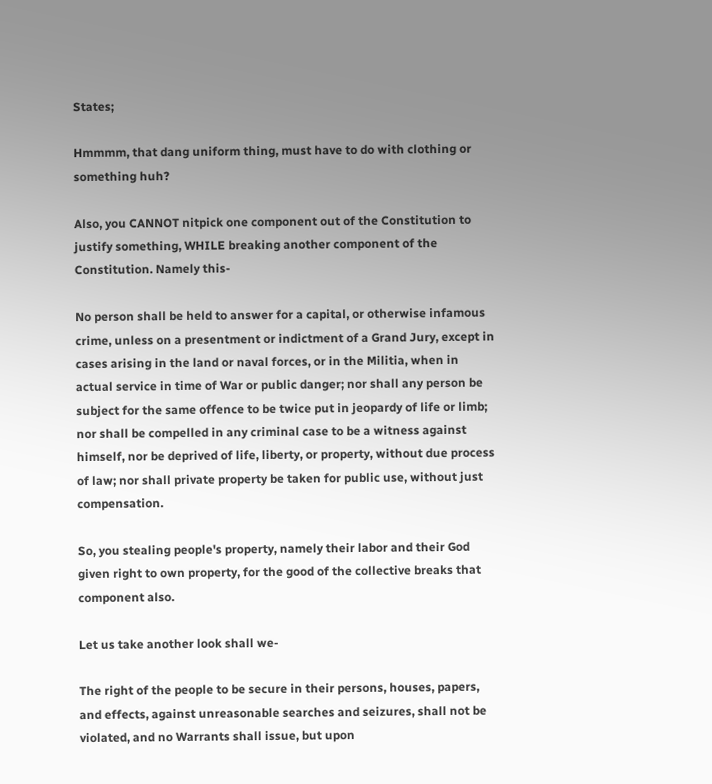States;

Hmmmm, that dang uniform thing, must have to do with clothing or something huh?

Also, you CANNOT nitpick one component out of the Constitution to justify something, WHILE breaking another component of the Constitution. Namely this-

No person shall be held to answer for a capital, or otherwise infamous crime, unless on a presentment or indictment of a Grand Jury, except in cases arising in the land or naval forces, or in the Militia, when in actual service in time of War or public danger; nor shall any person be subject for the same offence to be twice put in jeopardy of life or limb; nor shall be compelled in any criminal case to be a witness against himself, nor be deprived of life, liberty, or property, without due process of law; nor shall private property be taken for public use, without just compensation.

So, you stealing people's property, namely their labor and their God given right to own property, for the good of the collective breaks that component also.

Let us take another look shall we-

The right of the people to be secure in their persons, houses, papers, and effects, against unreasonable searches and seizures, shall not be violated, and no Warrants shall issue, but upon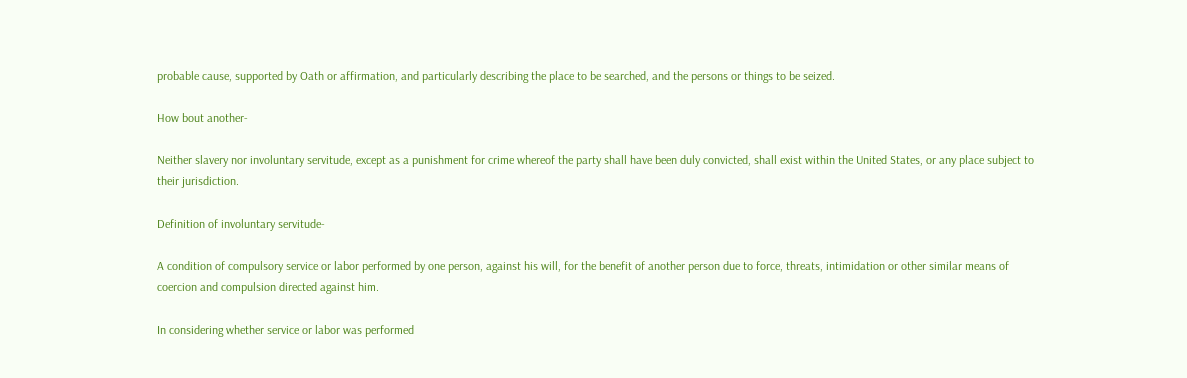probable cause, supported by Oath or affirmation, and particularly describing the place to be searched, and the persons or things to be seized.

How bout another-

Neither slavery nor involuntary servitude, except as a punishment for crime whereof the party shall have been duly convicted, shall exist within the United States, or any place subject to their jurisdiction.

Definition of involuntary servitude-

A condition of compulsory service or labor performed by one person, against his will, for the benefit of another person due to force, threats, intimidation or other similar means of coercion and compulsion directed against him.

In considering whether service or labor was performed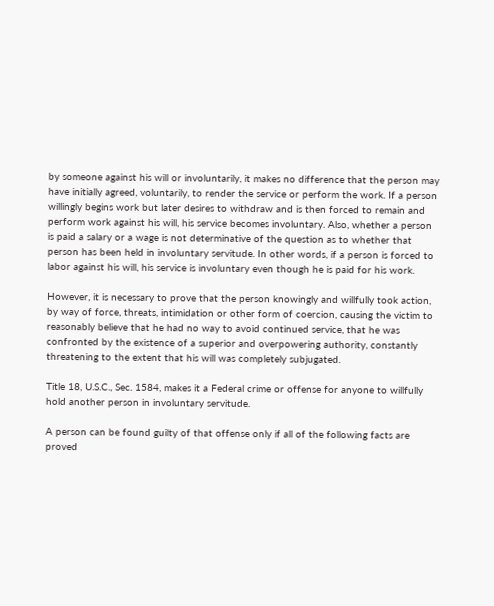by someone against his will or involuntarily, it makes no difference that the person may have initially agreed, voluntarily, to render the service or perform the work. If a person willingly begins work but later desires to withdraw and is then forced to remain and perform work against his will, his service becomes involuntary. Also, whether a person is paid a salary or a wage is not determinative of the question as to whether that person has been held in involuntary servitude. In other words, if a person is forced to labor against his will, his service is involuntary even though he is paid for his work.

However, it is necessary to prove that the person knowingly and willfully took action, by way of force, threats, intimidation or other form of coercion, causing the victim to reasonably believe that he had no way to avoid continued service, that he was confronted by the existence of a superior and overpowering authority, constantly threatening to the extent that his will was completely subjugated.

Title 18, U.S.C., Sec. 1584, makes it a Federal crime or offense for anyone to willfully hold another person in involuntary servitude.

A person can be found guilty of that offense only if all of the following facts are proved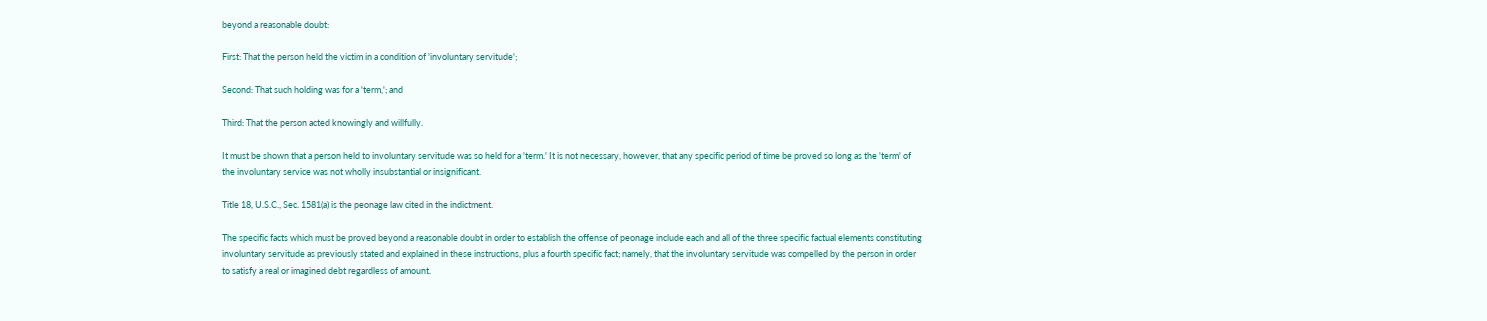beyond a reasonable doubt:

First: That the person held the victim in a condition of 'involuntary servitude';

Second: That such holding was for a 'term,'; and

Third: That the person acted knowingly and willfully.

It must be shown that a person held to involuntary servitude was so held for a 'term.' It is not necessary, however, that any specific period of time be proved so long as the 'term' of the involuntary service was not wholly insubstantial or insignificant.

Title 18, U.S.C., Sec. 1581(a) is the peonage law cited in the indictment.

The specific facts which must be proved beyond a reasonable doubt in order to establish the offense of peonage include each and all of the three specific factual elements constituting involuntary servitude as previously stated and explained in these instructions, plus a fourth specific fact; namely, that the involuntary servitude was compelled by the person in order to satisfy a real or imagined debt regardless of amount.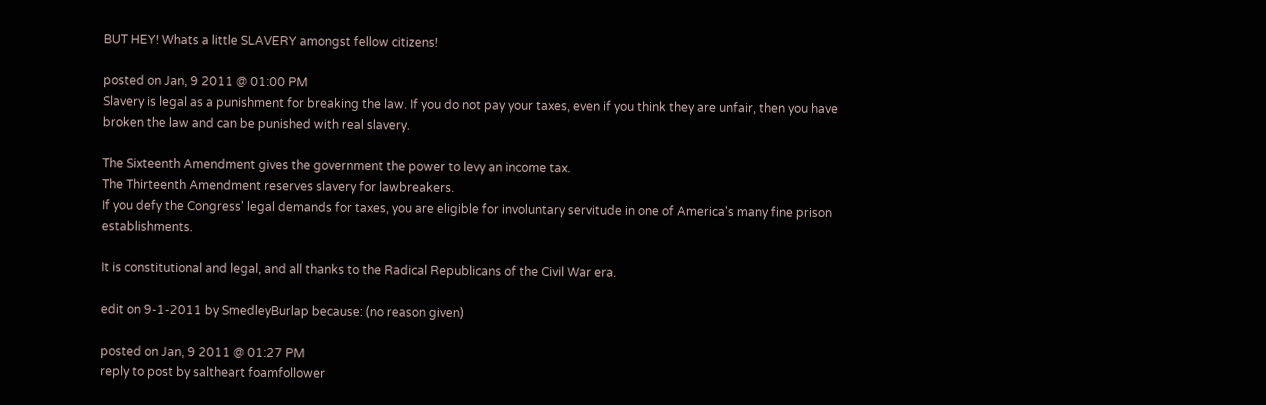BUT HEY! Whats a little SLAVERY amongst fellow citizens!

posted on Jan, 9 2011 @ 01:00 PM
Slavery is legal as a punishment for breaking the law. If you do not pay your taxes, even if you think they are unfair, then you have broken the law and can be punished with real slavery.

The Sixteenth Amendment gives the government the power to levy an income tax.
The Thirteenth Amendment reserves slavery for lawbreakers.
If you defy the Congress' legal demands for taxes, you are eligible for involuntary servitude in one of America's many fine prison establishments.

It is constitutional and legal, and all thanks to the Radical Republicans of the Civil War era.

edit on 9-1-2011 by SmedleyBurlap because: (no reason given)

posted on Jan, 9 2011 @ 01:27 PM
reply to post by saltheart foamfollower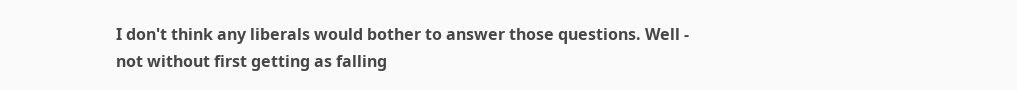I don't think any liberals would bother to answer those questions. Well - not without first getting as falling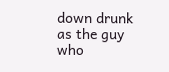down drunk as the guy who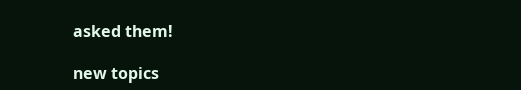asked them!

new topics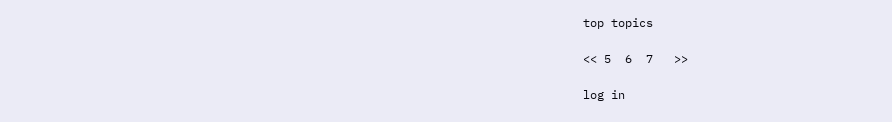top topics

<< 5  6  7   >>

log in